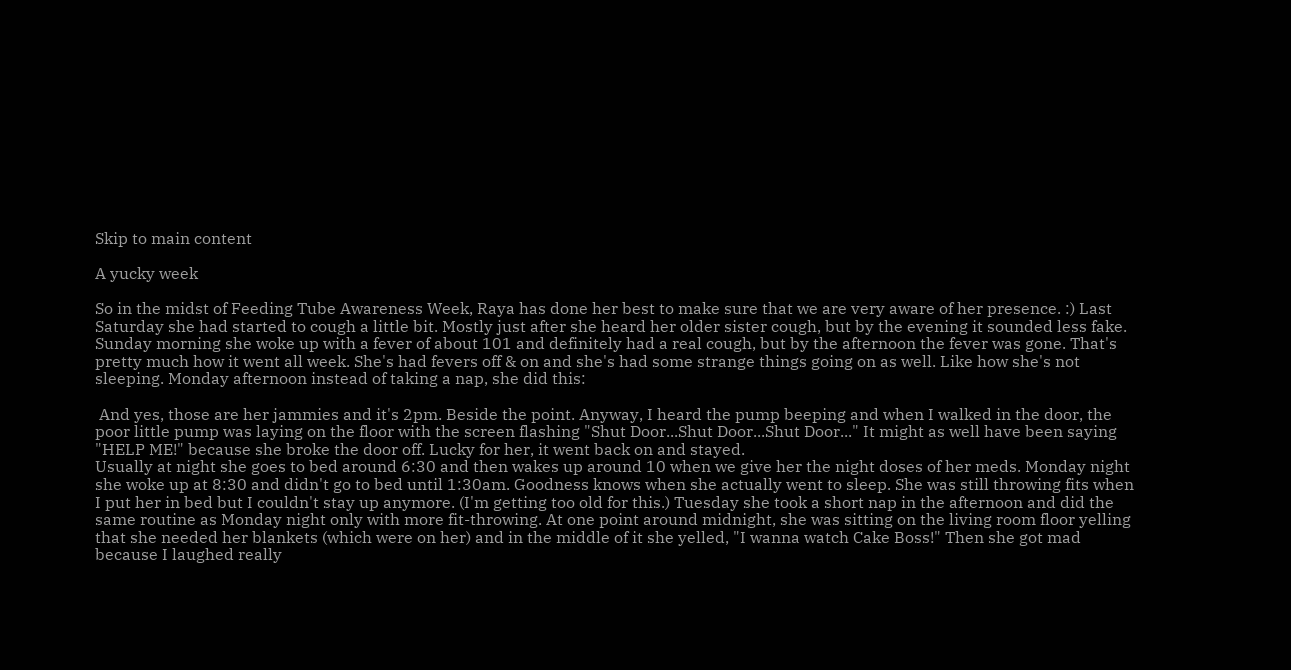Skip to main content

A yucky week

So in the midst of Feeding Tube Awareness Week, Raya has done her best to make sure that we are very aware of her presence. :) Last Saturday she had started to cough a little bit. Mostly just after she heard her older sister cough, but by the evening it sounded less fake. Sunday morning she woke up with a fever of about 101 and definitely had a real cough, but by the afternoon the fever was gone. That's pretty much how it went all week. She's had fevers off & on and she's had some strange things going on as well. Like how she's not sleeping. Monday afternoon instead of taking a nap, she did this:

 And yes, those are her jammies and it's 2pm. Beside the point. Anyway, I heard the pump beeping and when I walked in the door, the poor little pump was laying on the floor with the screen flashing "Shut Door...Shut Door...Shut Door..." It might as well have been saying "HELP ME!" because she broke the door off. Lucky for her, it went back on and stayed.
Usually at night she goes to bed around 6:30 and then wakes up around 10 when we give her the night doses of her meds. Monday night she woke up at 8:30 and didn't go to bed until 1:30am. Goodness knows when she actually went to sleep. She was still throwing fits when I put her in bed but I couldn't stay up anymore. (I'm getting too old for this.) Tuesday she took a short nap in the afternoon and did the same routine as Monday night only with more fit-throwing. At one point around midnight, she was sitting on the living room floor yelling that she needed her blankets (which were on her) and in the middle of it she yelled, "I wanna watch Cake Boss!" Then she got mad because I laughed really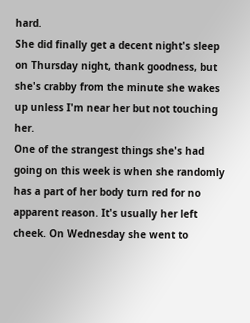hard.
She did finally get a decent night's sleep on Thursday night, thank goodness, but she's crabby from the minute she wakes up unless I'm near her but not touching her.
One of the strangest things she's had going on this week is when she randomly has a part of her body turn red for no apparent reason. It's usually her left cheek. On Wednesday she went to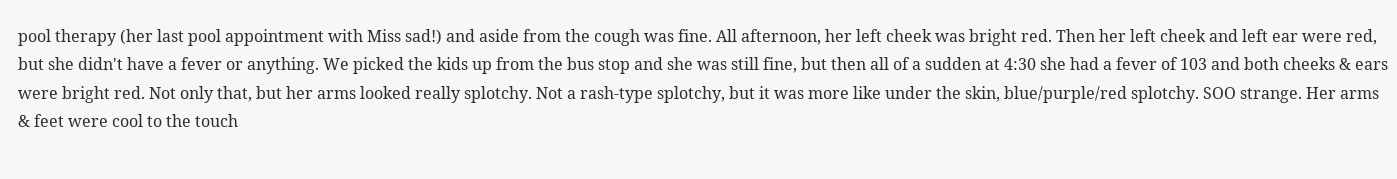pool therapy (her last pool appointment with Miss sad!) and aside from the cough was fine. All afternoon, her left cheek was bright red. Then her left cheek and left ear were red, but she didn't have a fever or anything. We picked the kids up from the bus stop and she was still fine, but then all of a sudden at 4:30 she had a fever of 103 and both cheeks & ears were bright red. Not only that, but her arms looked really splotchy. Not a rash-type splotchy, but it was more like under the skin, blue/purple/red splotchy. SOO strange. Her arms & feet were cool to the touch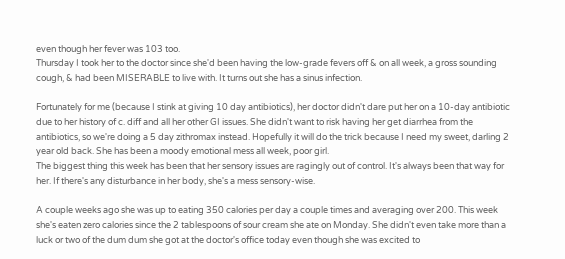even though her fever was 103 too.
Thursday I took her to the doctor since she'd been having the low-grade fevers off & on all week, a gross sounding cough, & had been MISERABLE to live with. It turns out she has a sinus infection.

Fortunately for me (because I stink at giving 10 day antibiotics), her doctor didn't dare put her on a 10-day antibiotic due to her history of c. diff and all her other GI issues. She didn't want to risk having her get diarrhea from the antibiotics, so we're doing a 5 day zithromax instead. Hopefully it will do the trick because I need my sweet, darling 2 year old back. She has been a moody emotional mess all week, poor girl.
The biggest thing this week has been that her sensory issues are ragingly out of control. It's always been that way for her. If there's any disturbance in her body, she's a mess sensory-wise.

A couple weeks ago she was up to eating 350 calories per day a couple times and averaging over 200. This week she's eaten zero calories since the 2 tablespoons of sour cream she ate on Monday. She didn't even take more than a luck or two of the dum dum she got at the doctor's office today even though she was excited to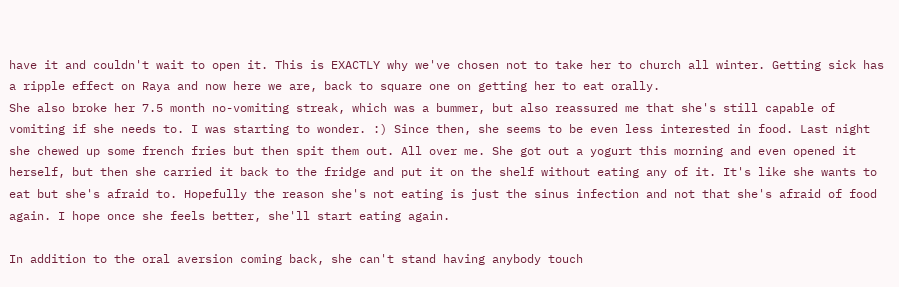have it and couldn't wait to open it. This is EXACTLY why we've chosen not to take her to church all winter. Getting sick has a ripple effect on Raya and now here we are, back to square one on getting her to eat orally.
She also broke her 7.5 month no-vomiting streak, which was a bummer, but also reassured me that she's still capable of vomiting if she needs to. I was starting to wonder. :) Since then, she seems to be even less interested in food. Last night she chewed up some french fries but then spit them out. All over me. She got out a yogurt this morning and even opened it herself, but then she carried it back to the fridge and put it on the shelf without eating any of it. It's like she wants to eat but she's afraid to. Hopefully the reason she's not eating is just the sinus infection and not that she's afraid of food again. I hope once she feels better, she'll start eating again.

In addition to the oral aversion coming back, she can't stand having anybody touch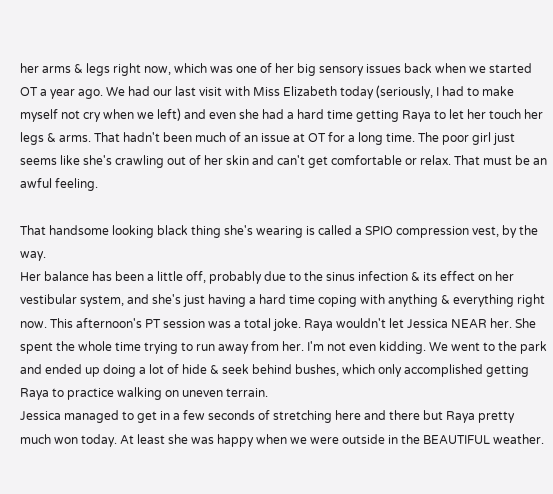her arms & legs right now, which was one of her big sensory issues back when we started OT a year ago. We had our last visit with Miss Elizabeth today (seriously, I had to make myself not cry when we left) and even she had a hard time getting Raya to let her touch her legs & arms. That hadn't been much of an issue at OT for a long time. The poor girl just seems like she's crawling out of her skin and can't get comfortable or relax. That must be an awful feeling.

That handsome looking black thing she's wearing is called a SPIO compression vest, by the way.
Her balance has been a little off, probably due to the sinus infection & its effect on her vestibular system, and she's just having a hard time coping with anything & everything right now. This afternoon's PT session was a total joke. Raya wouldn't let Jessica NEAR her. She spent the whole time trying to run away from her. I'm not even kidding. We went to the park and ended up doing a lot of hide & seek behind bushes, which only accomplished getting Raya to practice walking on uneven terrain.
Jessica managed to get in a few seconds of stretching here and there but Raya pretty much won today. At least she was happy when we were outside in the BEAUTIFUL weather.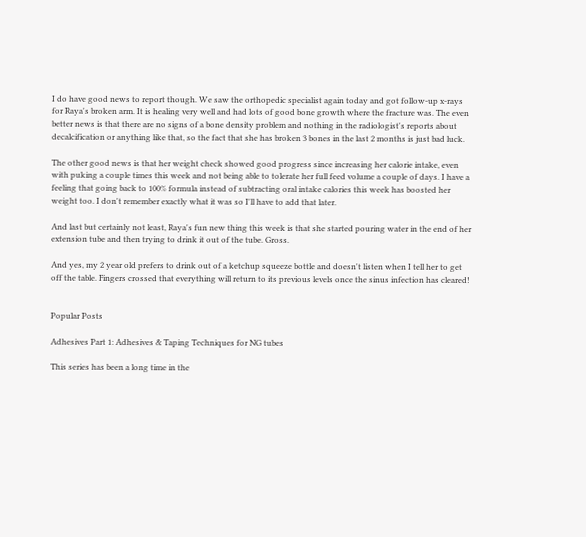I do have good news to report though. We saw the orthopedic specialist again today and got follow-up x-rays for Raya's broken arm. It is healing very well and had lots of good bone growth where the fracture was. The even better news is that there are no signs of a bone density problem and nothing in the radiologist's reports about decalcification or anything like that, so the fact that she has broken 3 bones in the last 2 months is just bad luck.

The other good news is that her weight check showed good progress since increasing her calorie intake, even with puking a couple times this week and not being able to tolerate her full feed volume a couple of days. I have a feeling that going back to 100% formula instead of subtracting oral intake calories this week has boosted her weight too. I don't remember exactly what it was so I'll have to add that later.

And last but certainly not least, Raya's fun new thing this week is that she started pouring water in the end of her extension tube and then trying to drink it out of the tube. Gross.

And yes, my 2 year old prefers to drink out of a ketchup squeeze bottle and doesn't listen when I tell her to get off the table. Fingers crossed that everything will return to its previous levels once the sinus infection has cleared!


Popular Posts

Adhesives Part 1: Adhesives & Taping Techniques for NG tubes

This series has been a long time in the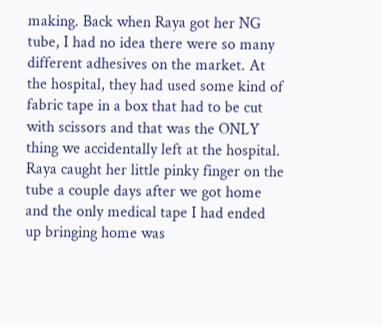making. Back when Raya got her NG tube, I had no idea there were so many different adhesives on the market. At the hospital, they had used some kind of fabric tape in a box that had to be cut with scissors and that was the ONLY thing we accidentally left at the hospital. Raya caught her little pinky finger on the tube a couple days after we got home and the only medical tape I had ended up bringing home was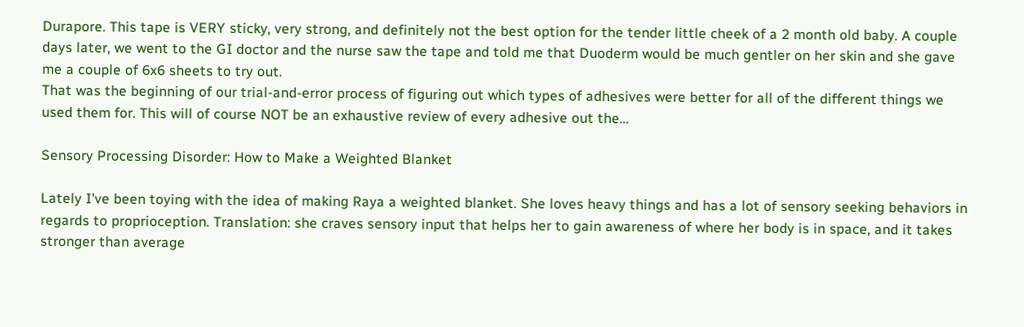Durapore. This tape is VERY sticky, very strong, and definitely not the best option for the tender little cheek of a 2 month old baby. A couple days later, we went to the GI doctor and the nurse saw the tape and told me that Duoderm would be much gentler on her skin and she gave me a couple of 6x6 sheets to try out.
That was the beginning of our trial-and-error process of figuring out which types of adhesives were better for all of the different things we used them for. This will of course NOT be an exhaustive review of every adhesive out the…

Sensory Processing Disorder: How to Make a Weighted Blanket

Lately I've been toying with the idea of making Raya a weighted blanket. She loves heavy things and has a lot of sensory seeking behaviors in regards to proprioception. Translation: she craves sensory input that helps her to gain awareness of where her body is in space, and it takes stronger than average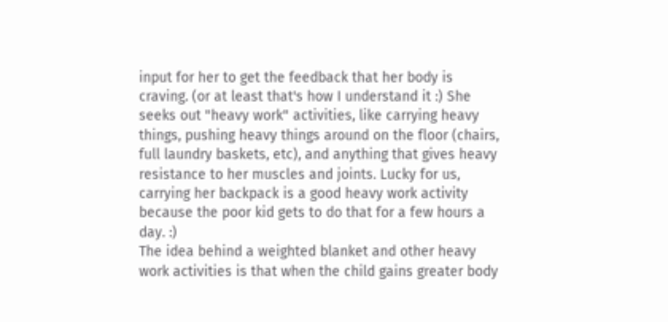input for her to get the feedback that her body is craving. (or at least that's how I understand it :) She seeks out "heavy work" activities, like carrying heavy things, pushing heavy things around on the floor (chairs, full laundry baskets, etc), and anything that gives heavy resistance to her muscles and joints. Lucky for us, carrying her backpack is a good heavy work activity because the poor kid gets to do that for a few hours a day. :)
The idea behind a weighted blanket and other heavy work activities is that when the child gains greater body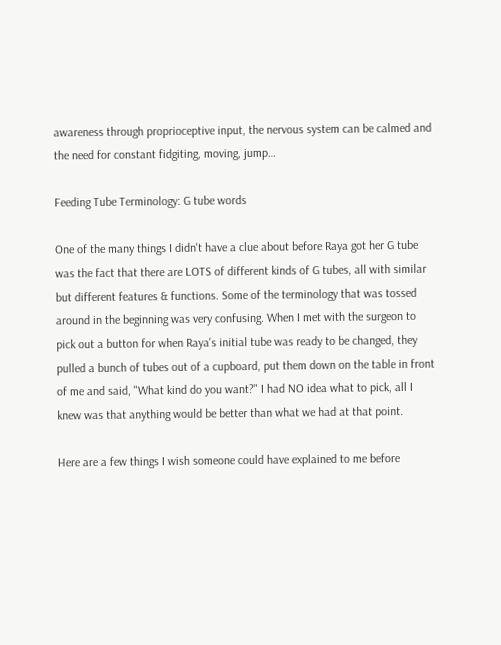awareness through proprioceptive input, the nervous system can be calmed and the need for constant fidgiting, moving, jump…

Feeding Tube Terminology: G tube words

One of the many things I didn't have a clue about before Raya got her G tube was the fact that there are LOTS of different kinds of G tubes, all with similar but different features & functions. Some of the terminology that was tossed around in the beginning was very confusing. When I met with the surgeon to pick out a button for when Raya's initial tube was ready to be changed, they pulled a bunch of tubes out of a cupboard, put them down on the table in front of me and said, "What kind do you want?" I had NO idea what to pick, all I knew was that anything would be better than what we had at that point.

Here are a few things I wish someone could have explained to me before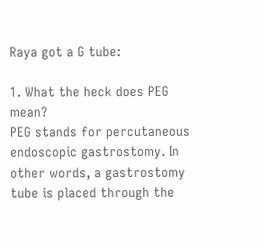Raya got a G tube:

1. What the heck does PEG mean?
PEG stands for percutaneous endoscopic gastrostomy. In other words, a gastrostomy tube is placed through the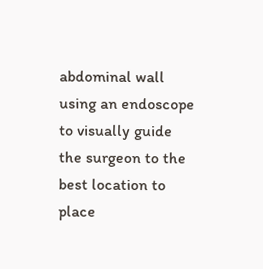abdominal wall using an endoscope to visually guide the surgeon to the best location to place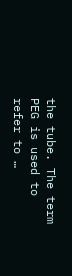the tube. The term PEG is used to refer to …